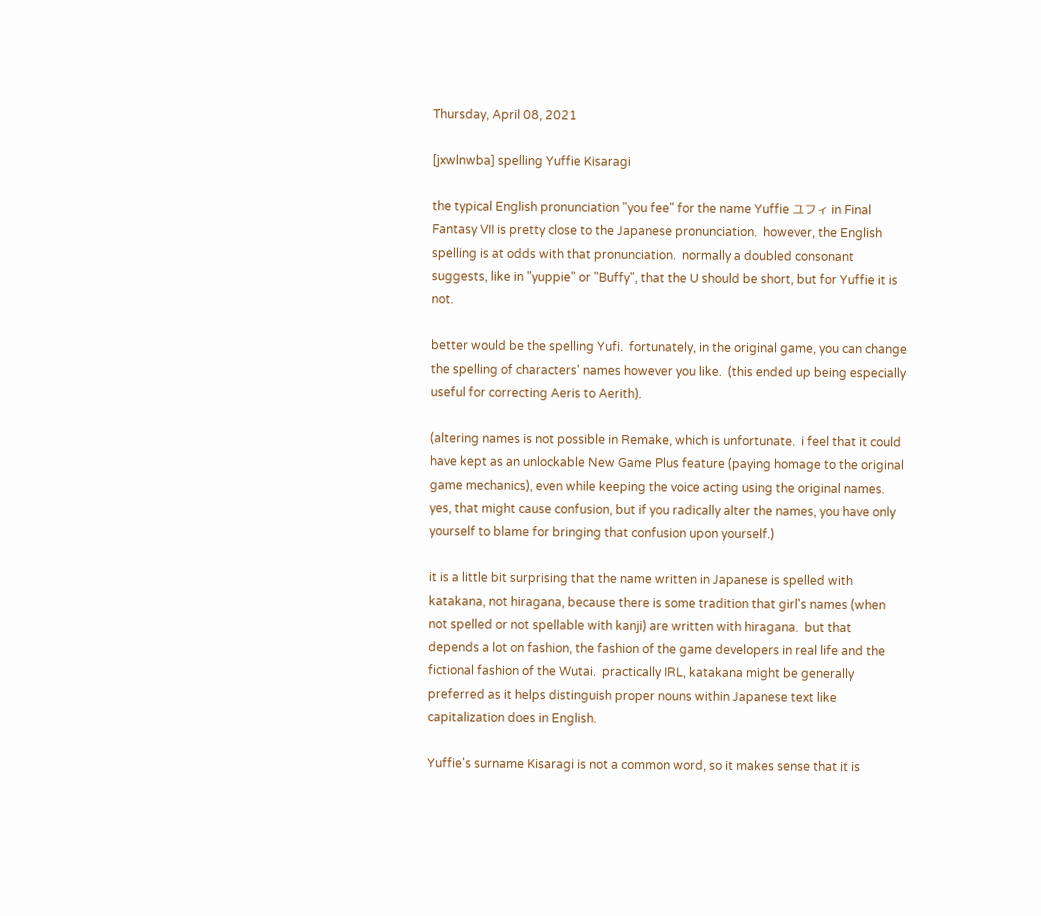Thursday, April 08, 2021

[jxwlnwba] spelling Yuffie Kisaragi

the typical English pronunciation "you fee" for the name Yuffie ユフィ in Final Fantasy VII is pretty close to the Japanese pronunciation.  however, the English spelling is at odds with that pronunciation.  normally a doubled consonant suggests, like in "yuppie" or "Buffy", that the U should be short, but for Yuffie it is not.

better would be the spelling Yufi.  fortunately, in the original game, you can change the spelling of characters' names however you like.  (this ended up being especially useful for correcting Aeris to Aerith).

(altering names is not possible in Remake, which is unfortunate.  i feel that it could have kept as an unlockable New Game Plus feature (paying homage to the original game mechanics), even while keeping the voice acting using the original names.  yes, that might cause confusion, but if you radically alter the names, you have only yourself to blame for bringing that confusion upon yourself.)

it is a little bit surprising that the name written in Japanese is spelled with katakana, not hiragana, because there is some tradition that girl's names (when not spelled or not spellable with kanji) are written with hiragana.  but that depends a lot on fashion, the fashion of the game developers in real life and the fictional fashion of the Wutai.  practically IRL, katakana might be generally preferred as it helps distinguish proper nouns within Japanese text like capitalization does in English.

Yuffie's surname Kisaragi is not a common word, so it makes sense that it is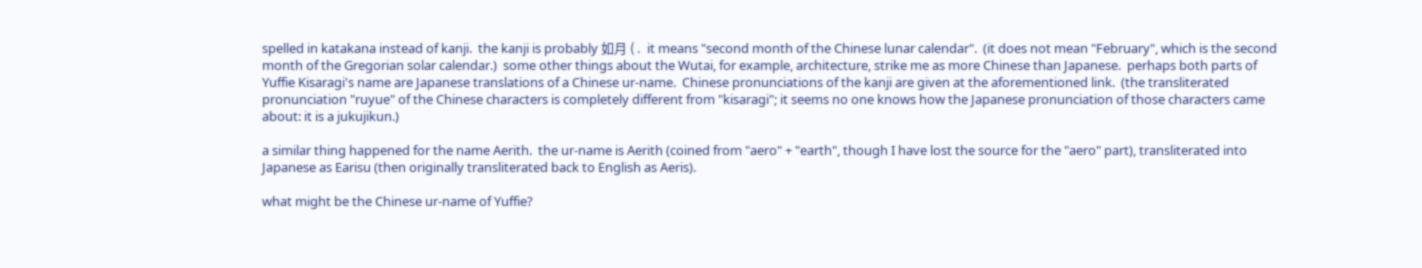spelled in katakana instead of kanji.  the kanji is probably 如月 ( .  it means "second month of the Chinese lunar calendar".  (it does not mean "February", which is the second month of the Gregorian solar calendar.)  some other things about the Wutai, for example, architecture, strike me as more Chinese than Japanese.  perhaps both parts of Yuffie Kisaragi's name are Japanese translations of a Chinese ur-name.  Chinese pronunciations of the kanji are given at the aforementioned link.  (the transliterated pronunciation "ruyue" of the Chinese characters is completely different from "kisaragi"; it seems no one knows how the Japanese pronunciation of those characters came about: it is a jukujikun.)

a similar thing happened for the name Aerith.  the ur-name is Aerith (coined from "aero" + "earth", though I have lost the source for the "aero" part), transliterated into Japanese as Earisu (then originally transliterated back to English as Aeris).

what might be the Chinese ur-name of Yuffie?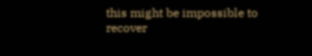this might be impossible to recover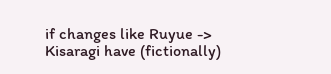if changes like Ruyue -> Kisaragi have (fictionally)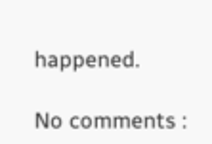happened.

No comments :